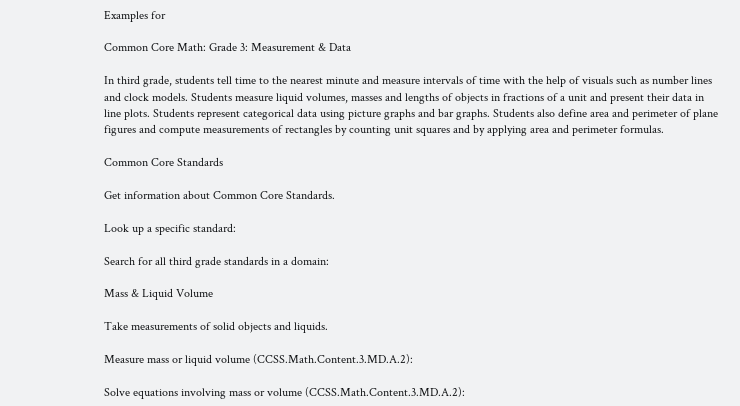Examples for

Common Core Math: Grade 3: Measurement & Data

In third grade, students tell time to the nearest minute and measure intervals of time with the help of visuals such as number lines and clock models. Students measure liquid volumes, masses and lengths of objects in fractions of a unit and present their data in line plots. Students represent categorical data using picture graphs and bar graphs. Students also define area and perimeter of plane figures and compute measurements of rectangles by counting unit squares and by applying area and perimeter formulas.

Common Core Standards

Get information about Common Core Standards.

Look up a specific standard:

Search for all third grade standards in a domain:

Mass & Liquid Volume

Take measurements of solid objects and liquids.

Measure mass or liquid volume (CCSS.Math.Content.3.MD.A.2):

Solve equations involving mass or volume (CCSS.Math.Content.3.MD.A.2):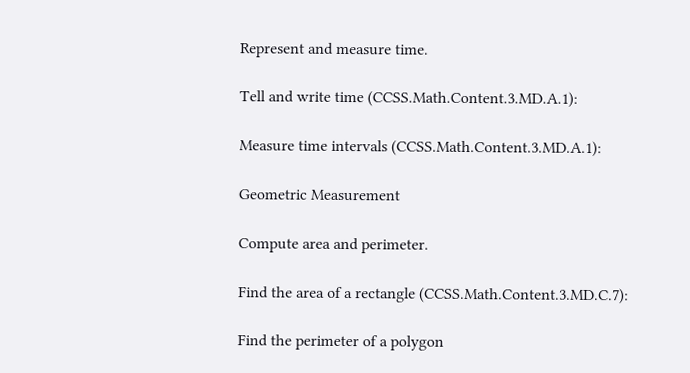Represent and measure time.

Tell and write time (CCSS.Math.Content.3.MD.A.1):

Measure time intervals (CCSS.Math.Content.3.MD.A.1):

Geometric Measurement

Compute area and perimeter.

Find the area of a rectangle (CCSS.Math.Content.3.MD.C.7):

Find the perimeter of a polygon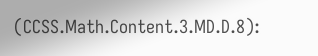(CCSS.Math.Content.3.MD.D.8):